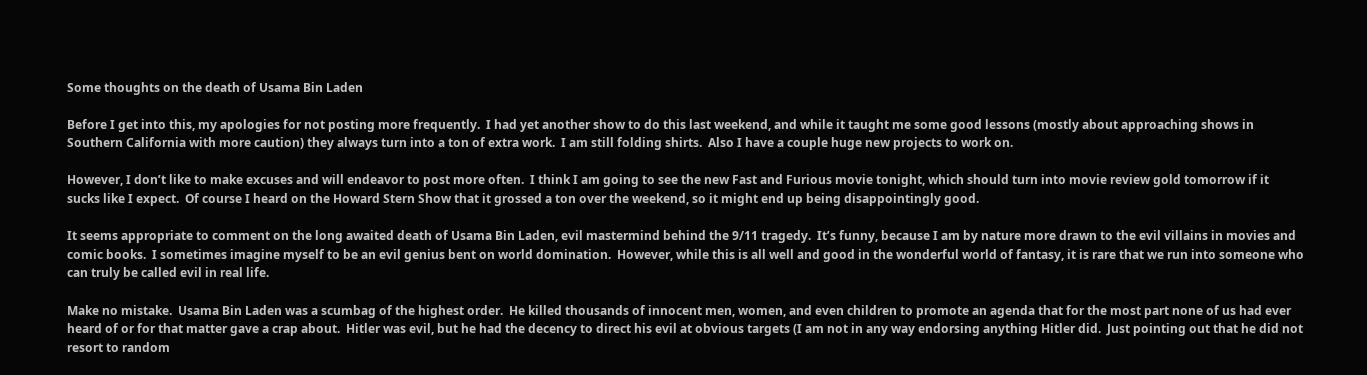Some thoughts on the death of Usama Bin Laden

Before I get into this, my apologies for not posting more frequently.  I had yet another show to do this last weekend, and while it taught me some good lessons (mostly about approaching shows in Southern California with more caution) they always turn into a ton of extra work.  I am still folding shirts.  Also I have a couple huge new projects to work on.

However, I don’t like to make excuses and will endeavor to post more often.  I think I am going to see the new Fast and Furious movie tonight, which should turn into movie review gold tomorrow if it sucks like I expect.  Of course I heard on the Howard Stern Show that it grossed a ton over the weekend, so it might end up being disappointingly good.

It seems appropriate to comment on the long awaited death of Usama Bin Laden, evil mastermind behind the 9/11 tragedy.  It’s funny, because I am by nature more drawn to the evil villains in movies and comic books.  I sometimes imagine myself to be an evil genius bent on world domination.  However, while this is all well and good in the wonderful world of fantasy, it is rare that we run into someone who can truly be called evil in real life.

Make no mistake.  Usama Bin Laden was a scumbag of the highest order.  He killed thousands of innocent men, women, and even children to promote an agenda that for the most part none of us had ever heard of or for that matter gave a crap about.  Hitler was evil, but he had the decency to direct his evil at obvious targets (I am not in any way endorsing anything Hitler did.  Just pointing out that he did not resort to random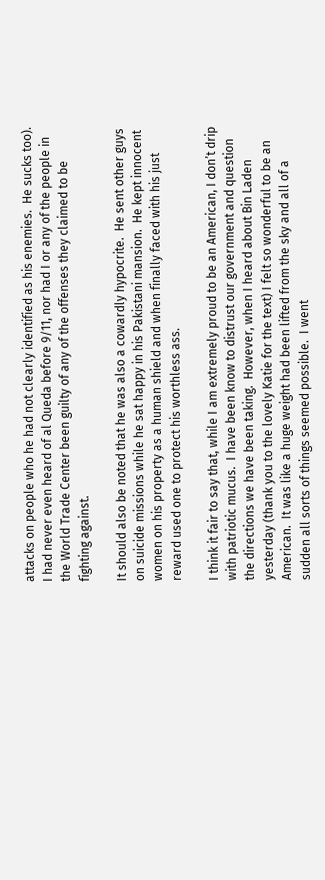attacks on people who he had not clearly identified as his enemies.  He sucks too).  I had never even heard of al Queda before 9/11, nor had I or any of the people in the World Trade Center been guilty of any of the offenses they claimed to be fighting against.

It should also be noted that he was also a cowardly hypocrite.  He sent other guys on suicide missions while he sat happy in his Pakistani mansion.  He kept innocent women on his property as a human shield and when finally faced with his just reward used one to protect his worthless ass.

I think it fair to say that, while I am extremely proud to be an American, I don’t drip with patriotic mucus.  I have been know to distrust our government and question the directions we have been taking.  However, when I heard about Bin Laden yesterday (thank you to the lovely Katie for the text) I felt so wonderful to be an American.  It was like a huge weight had been lifted from the sky and all of a sudden all sorts of things seemed possible.  I went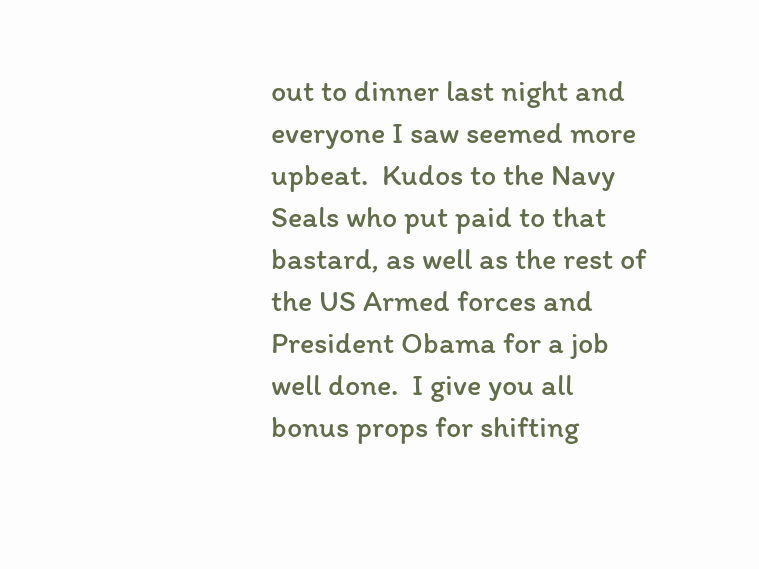out to dinner last night and everyone I saw seemed more upbeat.  Kudos to the Navy Seals who put paid to that bastard, as well as the rest of the US Armed forces and President Obama for a job well done.  I give you all bonus props for shifting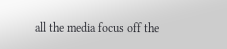all the media focus off the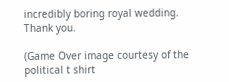incredibly boring royal wedding.  Thank you.

(Game Over image courtesy of the political t shirt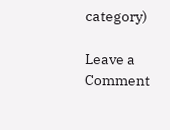category)

Leave a Comment